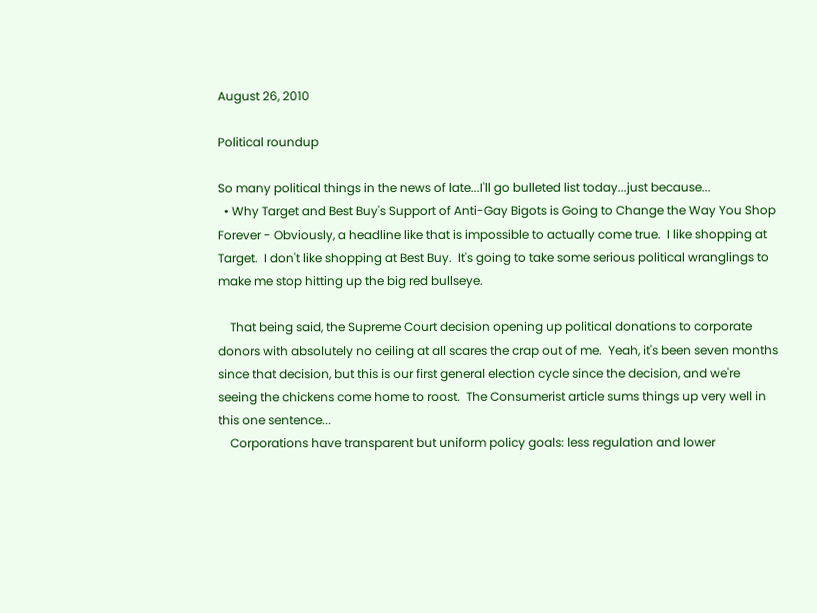August 26, 2010

Political roundup

So many political things in the news of late...I'll go bulleted list today...just because...
  • Why Target and Best Buy's Support of Anti-Gay Bigots is Going to Change the Way You Shop Forever - Obviously, a headline like that is impossible to actually come true.  I like shopping at Target.  I don't like shopping at Best Buy.  It's going to take some serious political wranglings to make me stop hitting up the big red bullseye.

    That being said, the Supreme Court decision opening up political donations to corporate donors with absolutely no ceiling at all scares the crap out of me.  Yeah, it's been seven months since that decision, but this is our first general election cycle since the decision, and we're seeing the chickens come home to roost.  The Consumerist article sums things up very well in this one sentence...
    Corporations have transparent but uniform policy goals: less regulation and lower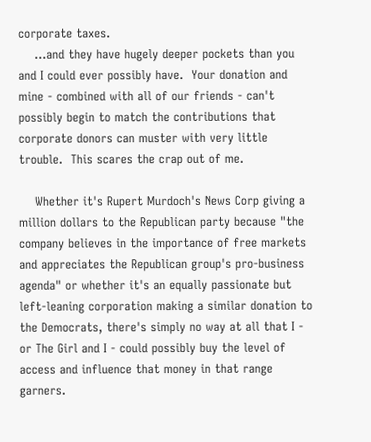corporate taxes.
    ...and they have hugely deeper pockets than you and I could ever possibly have.  Your donation and mine - combined with all of our friends - can't possibly begin to match the contributions that corporate donors can muster with very little trouble.  This scares the crap out of me.

    Whether it's Rupert Murdoch's News Corp giving a million dollars to the Republican party because "the company believes in the importance of free markets and appreciates the Republican group's pro-business agenda" or whether it's an equally passionate but left-leaning corporation making a similar donation to the Democrats, there's simply no way at all that I - or The Girl and I - could possibly buy the level of access and influence that money in that range garners.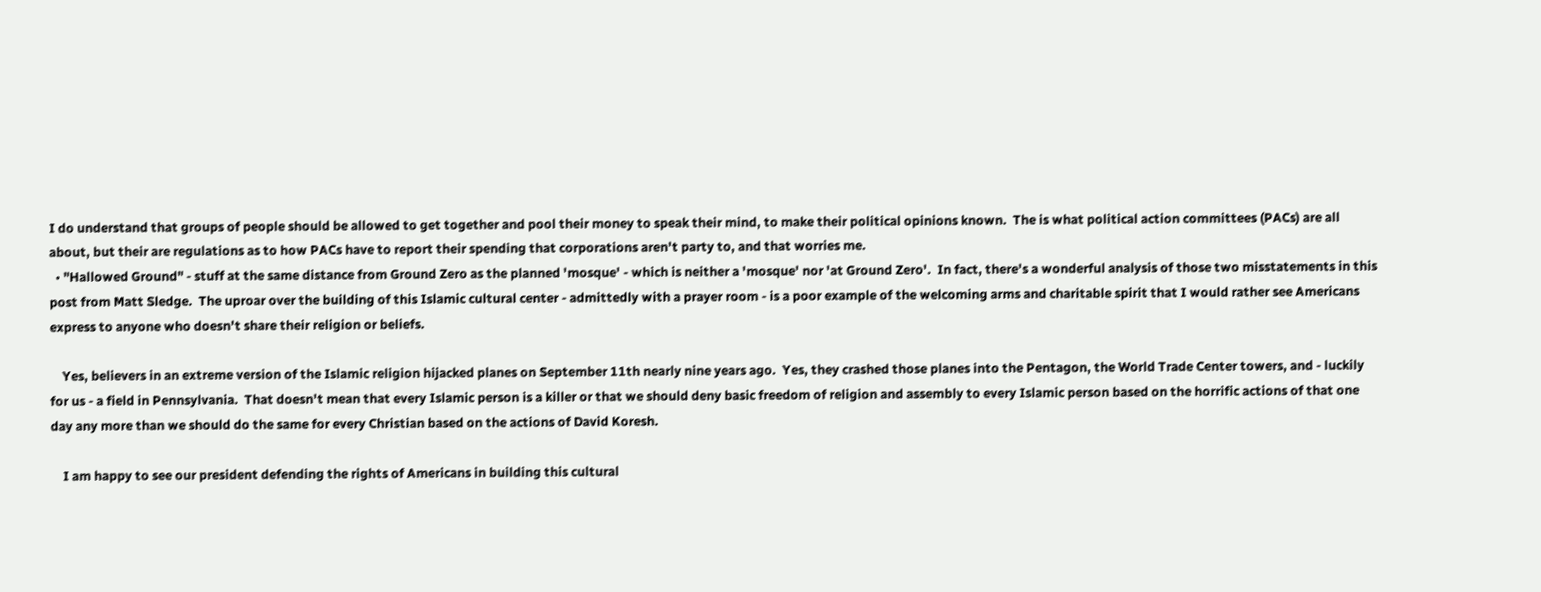I do understand that groups of people should be allowed to get together and pool their money to speak their mind, to make their political opinions known.  The is what political action committees (PACs) are all about, but their are regulations as to how PACs have to report their spending that corporations aren't party to, and that worries me.
  • "Hallowed Ground" - stuff at the same distance from Ground Zero as the planned 'mosque' - which is neither a 'mosque' nor 'at Ground Zero'.  In fact, there's a wonderful analysis of those two misstatements in this post from Matt Sledge.  The uproar over the building of this Islamic cultural center - admittedly with a prayer room - is a poor example of the welcoming arms and charitable spirit that I would rather see Americans express to anyone who doesn't share their religion or beliefs.

    Yes, believers in an extreme version of the Islamic religion hijacked planes on September 11th nearly nine years ago.  Yes, they crashed those planes into the Pentagon, the World Trade Center towers, and - luckily for us - a field in Pennsylvania.  That doesn't mean that every Islamic person is a killer or that we should deny basic freedom of religion and assembly to every Islamic person based on the horrific actions of that one day any more than we should do the same for every Christian based on the actions of David Koresh.

    I am happy to see our president defending the rights of Americans in building this cultural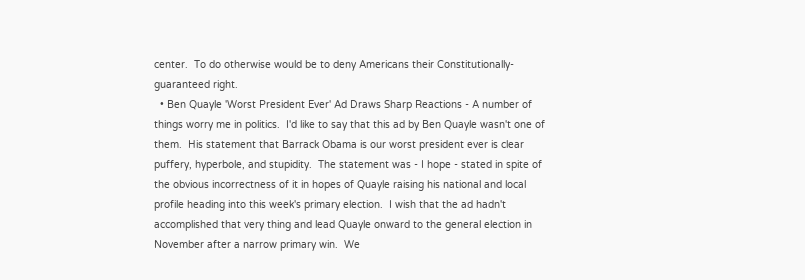center.  To do otherwise would be to deny Americans their Constitutionally-guaranteed right.
  • Ben Quayle 'Worst President Ever' Ad Draws Sharp Reactions - A number of things worry me in politics.  I'd like to say that this ad by Ben Quayle wasn't one of them.  His statement that Barrack Obama is our worst president ever is clear puffery, hyperbole, and stupidity.  The statement was - I hope - stated in spite of the obvious incorrectness of it in hopes of Quayle raising his national and local profile heading into this week's primary election.  I wish that the ad hadn't accomplished that very thing and lead Quayle onward to the general election in November after a narrow primary win.  We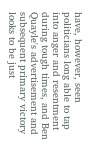have, however, seen politicians long able to tap into anger and resentment during tough times, and Ben Quayle's advertisement and subsequent primary victory looks to be just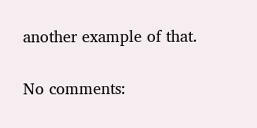another example of that.

No comments: